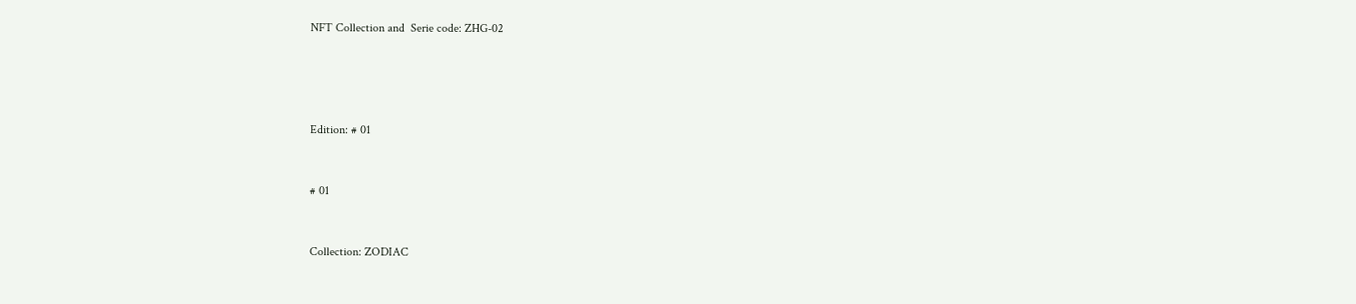NFT Collection and  Serie code: ZHG-02




Edition: # 01


# 01


Collection: ZODIAC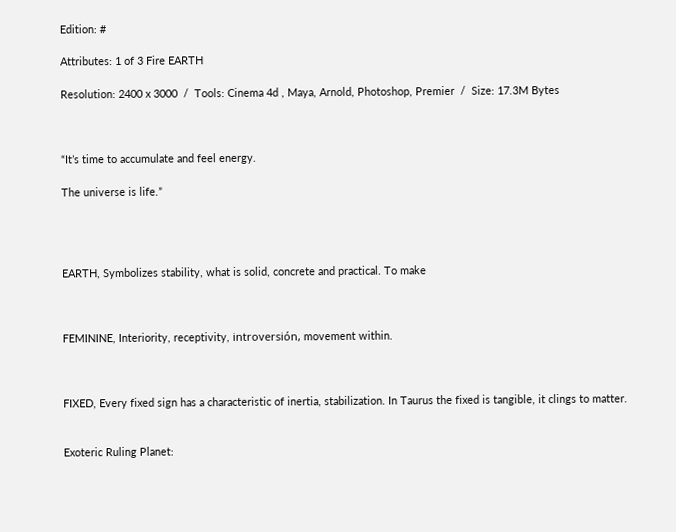Edition: #

Attributes: 1 of 3 Fire EARTH

Resolution: 2400 x 3000  /  Tools: Cinema 4d , Maya, Arnold, Photoshop, Premier  /  Size: 17.3M Bytes



“It’s time to accumulate and feel energy.

The universe is life.”




EARTH, Symbolizes stability, what is solid, concrete and practical. To make



FEMININE, Interiority, receptivity, introversión, movement within.



FIXED, Every fixed sign has a characteristic of inertia, stabilization. In Taurus the fixed is tangible, it clings to matter.


Exoteric Ruling Planet: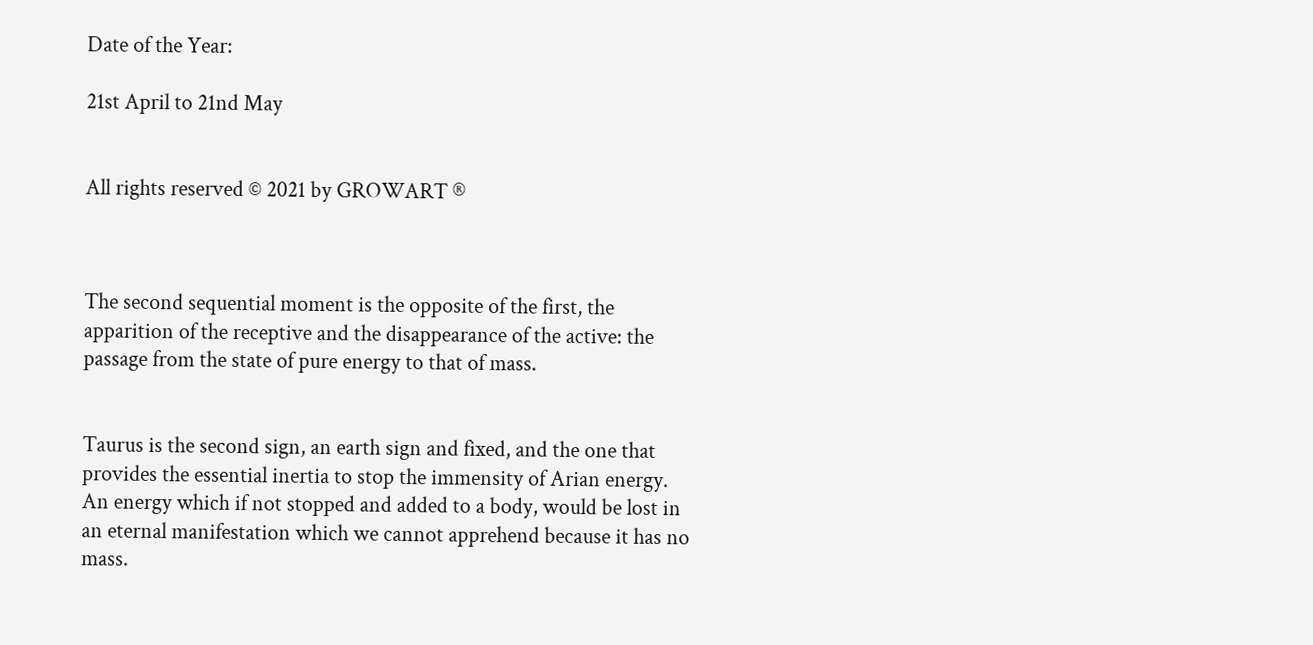Date of the Year:

21st April to 21nd May


All rights reserved © 2021 by GROWART ®



The second sequential moment is the opposite of the first, the apparition of the receptive and the disappearance of the active: the passage from the state of pure energy to that of mass.


Taurus is the second sign, an earth sign and fixed, and the one that provides the essential inertia to stop the immensity of Arian energy. An energy which if not stopped and added to a body, would be lost in an eternal manifestation which we cannot apprehend because it has no mass.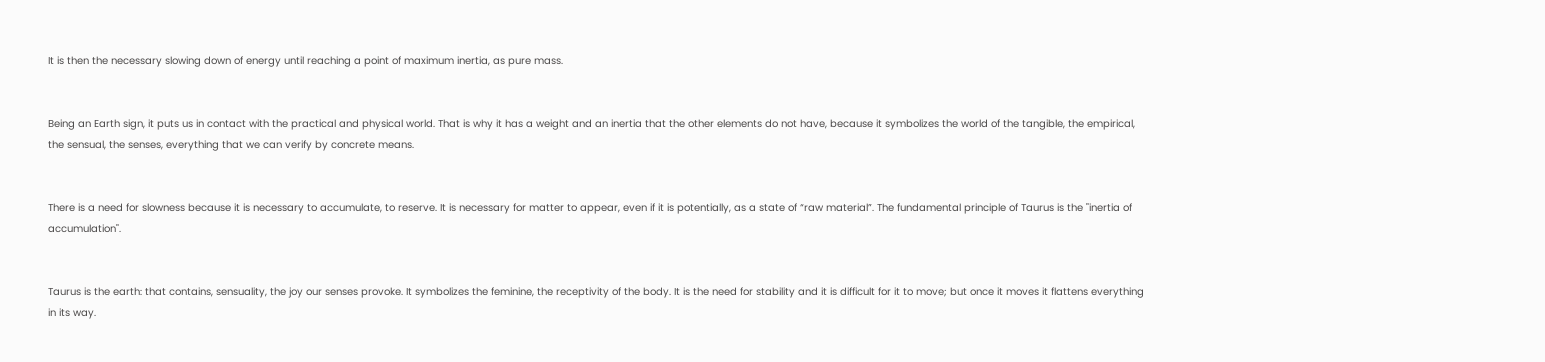It is then the necessary slowing down of energy until reaching a point of maximum inertia, as pure mass.


Being an Earth sign, it puts us in contact with the practical and physical world. That is why it has a weight and an inertia that the other elements do not have, because it symbolizes the world of the tangible, the empirical, the sensual, the senses, everything that we can verify by concrete means.


There is a need for slowness because it is necessary to accumulate, to reserve. It is necessary for matter to appear, even if it is potentially, as a state of “raw material”. The fundamental principle of Taurus is the "inertia of accumulation".


Taurus is the earth: that contains, sensuality, the joy our senses provoke. It symbolizes the feminine, the receptivity of the body. It is the need for stability and it is difficult for it to move; but once it moves it flattens everything in its way.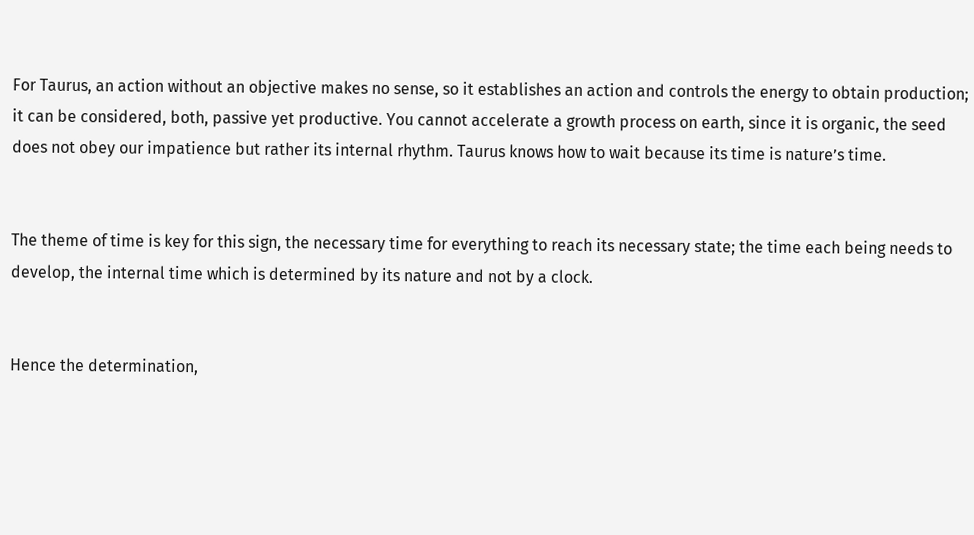For Taurus, an action without an objective makes no sense, so it establishes an action and controls the energy to obtain production; it can be considered, both, passive yet productive. You cannot accelerate a growth process on earth, since it is organic, the seed does not obey our impatience but rather its internal rhythm. Taurus knows how to wait because its time is nature’s time.


The theme of time is key for this sign, the necessary time for everything to reach its necessary state; the time each being needs to develop, the internal time which is determined by its nature and not by a clock.


Hence the determination,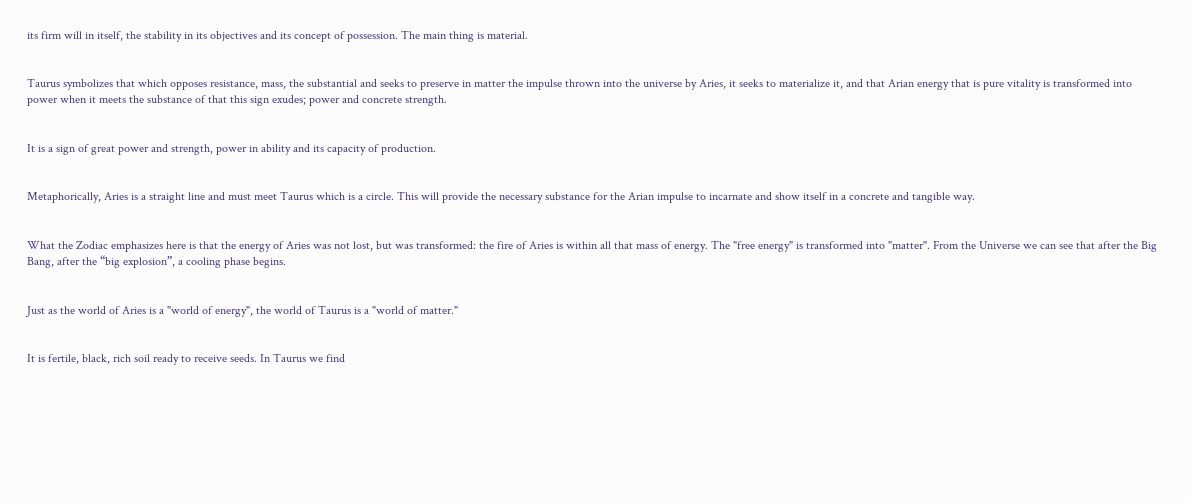its firm will in itself, the stability in its objectives and its concept of possession. The main thing is material.


Taurus symbolizes that which opposes resistance, mass, the substantial and seeks to preserve in matter the impulse thrown into the universe by Aries, it seeks to materialize it, and that Arian energy that is pure vitality is transformed into power when it meets the substance of that this sign exudes; power and concrete strength.


It is a sign of great power and strength, power in ability and its capacity of production.


Metaphorically, Aries is a straight line and must meet Taurus which is a circle. This will provide the necessary substance for the Arian impulse to incarnate and show itself in a concrete and tangible way.


What the Zodiac emphasizes here is that the energy of Aries was not lost, but was transformed: the fire of Aries is within all that mass of energy. The "free energy" is transformed into "matter". From the Universe we can see that after the Big Bang, after the “big explosion”, a cooling phase begins.


Just as the world of Aries is a "world of energy", the world of Taurus is a "world of matter."


It is fertile, black, rich soil ready to receive seeds. In Taurus we find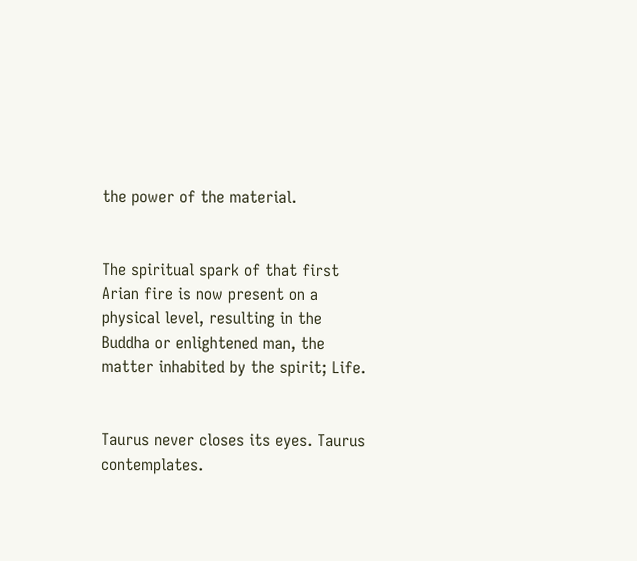the power of the material.


The spiritual spark of that first Arian fire is now present on a physical level, resulting in the Buddha or enlightened man, the matter inhabited by the spirit; Life.


Taurus never closes its eyes. Taurus contemplates.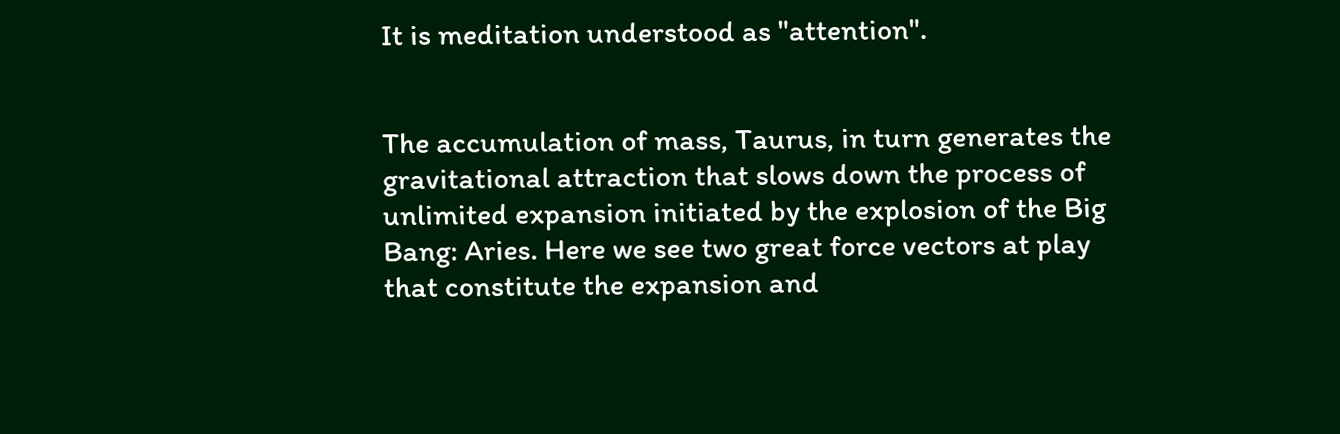It is meditation understood as "attention".


The accumulation of mass, Taurus, in turn generates the gravitational attraction that slows down the process of unlimited expansion initiated by the explosion of the Big Bang: Aries. Here we see two great force vectors at play that constitute the expansion and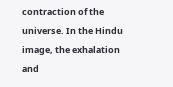contraction of the universe. In the Hindu image, the exhalation and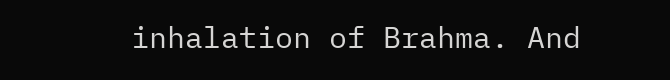inhalation of Brahma. And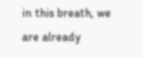in this breath, we are already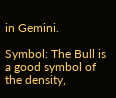in Gemini.

Symbol: The Bull is a good symbol of the density,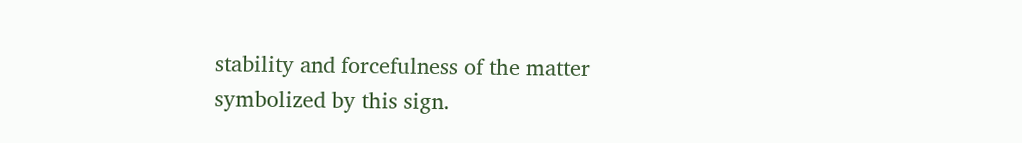stability and forcefulness of the matter symbolized by this sign.